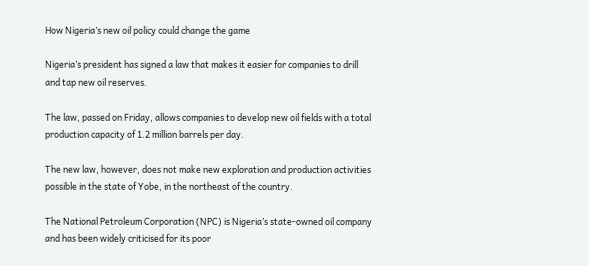How Nigeria’s new oil policy could change the game

Nigeria’s president has signed a law that makes it easier for companies to drill and tap new oil reserves.

The law, passed on Friday, allows companies to develop new oil fields with a total production capacity of 1.2 million barrels per day.

The new law, however, does not make new exploration and production activities possible in the state of Yobe, in the northeast of the country.

The National Petroleum Corporation (NPC) is Nigeria’s state-owned oil company and has been widely criticised for its poor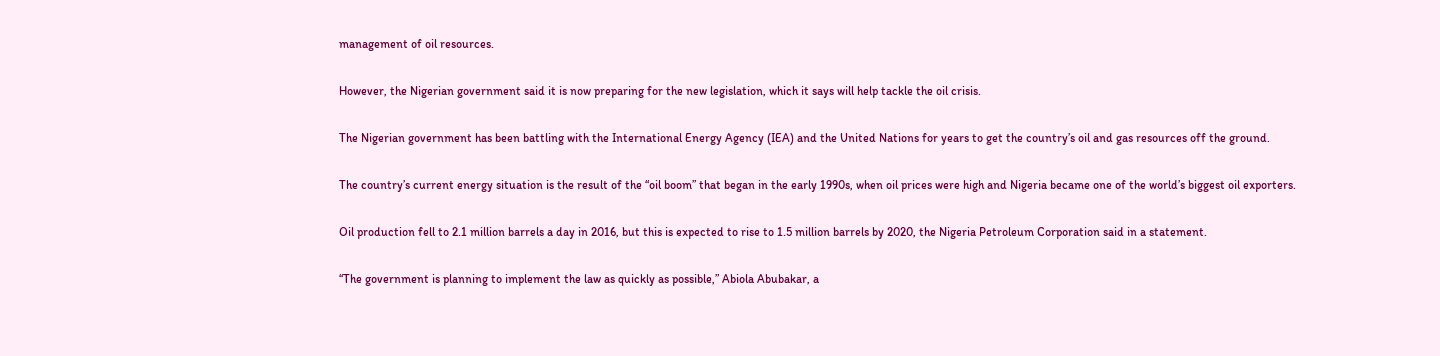management of oil resources.

However, the Nigerian government said it is now preparing for the new legislation, which it says will help tackle the oil crisis.

The Nigerian government has been battling with the International Energy Agency (IEA) and the United Nations for years to get the country’s oil and gas resources off the ground.

The country’s current energy situation is the result of the “oil boom” that began in the early 1990s, when oil prices were high and Nigeria became one of the world’s biggest oil exporters.

Oil production fell to 2.1 million barrels a day in 2016, but this is expected to rise to 1.5 million barrels by 2020, the Nigeria Petroleum Corporation said in a statement.

“The government is planning to implement the law as quickly as possible,” Abiola Abubakar, a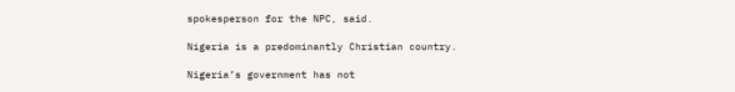spokesperson for the NPC, said.

Nigeria is a predominantly Christian country.

Nigeria’s government has not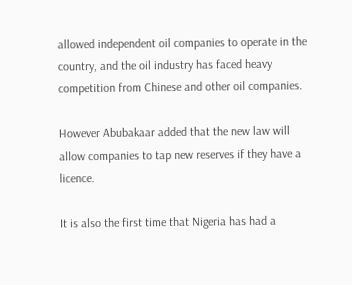allowed independent oil companies to operate in the country, and the oil industry has faced heavy competition from Chinese and other oil companies.

However Abubakaar added that the new law will allow companies to tap new reserves if they have a licence.

It is also the first time that Nigeria has had a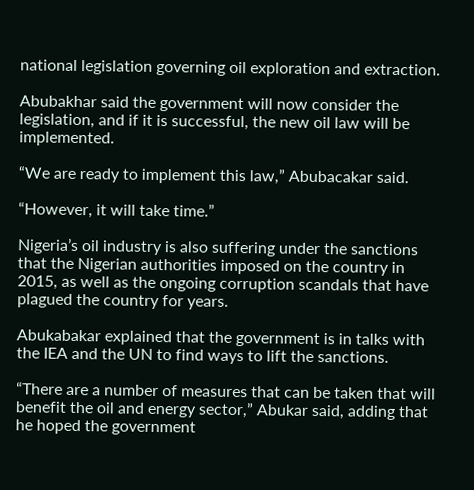national legislation governing oil exploration and extraction.

Abubakhar said the government will now consider the legislation, and if it is successful, the new oil law will be implemented.

“We are ready to implement this law,” Abubacakar said.

“However, it will take time.”

Nigeria’s oil industry is also suffering under the sanctions that the Nigerian authorities imposed on the country in 2015, as well as the ongoing corruption scandals that have plagued the country for years.

Abukabakar explained that the government is in talks with the IEA and the UN to find ways to lift the sanctions.

“There are a number of measures that can be taken that will benefit the oil and energy sector,” Abukar said, adding that he hoped the government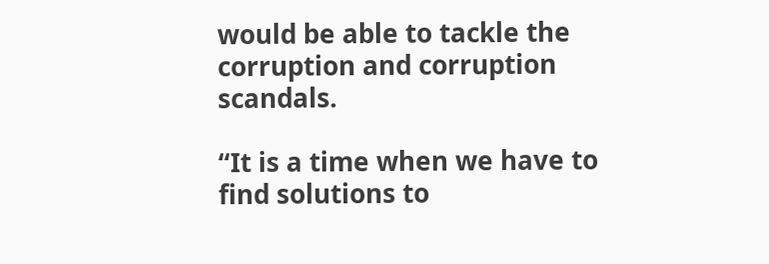would be able to tackle the corruption and corruption scandals.

“It is a time when we have to find solutions to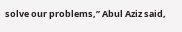solve our problems,” Abul Aziz said,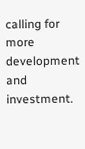calling for more development and investment.